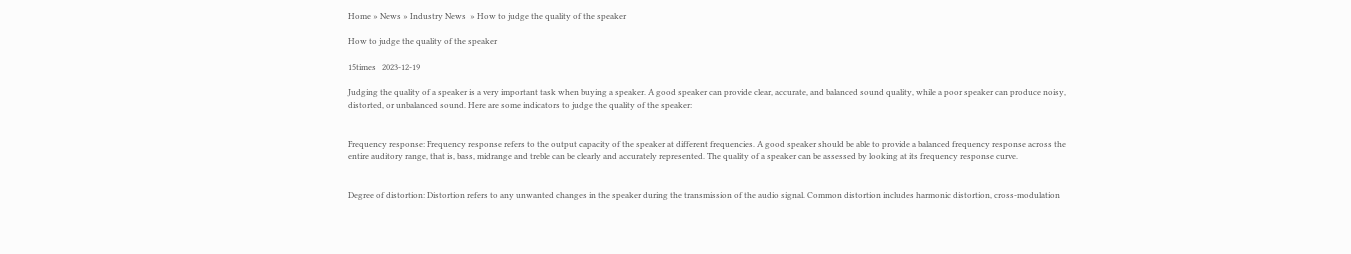Home » News » Industry News  » How to judge the quality of the speaker

How to judge the quality of the speaker

15times   2023-12-19

Judging the quality of a speaker is a very important task when buying a speaker. A good speaker can provide clear, accurate, and balanced sound quality, while a poor speaker can produce noisy, distorted, or unbalanced sound. Here are some indicators to judge the quality of the speaker:


Frequency response: Frequency response refers to the output capacity of the speaker at different frequencies. A good speaker should be able to provide a balanced frequency response across the entire auditory range, that is, bass, midrange and treble can be clearly and accurately represented. The quality of a speaker can be assessed by looking at its frequency response curve.


Degree of distortion: Distortion refers to any unwanted changes in the speaker during the transmission of the audio signal. Common distortion includes harmonic distortion, cross-modulation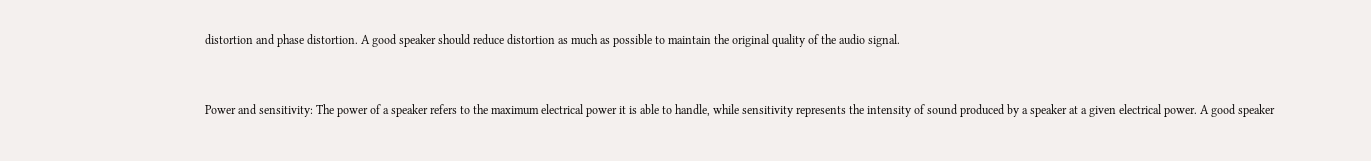distortion and phase distortion. A good speaker should reduce distortion as much as possible to maintain the original quality of the audio signal.


Power and sensitivity: The power of a speaker refers to the maximum electrical power it is able to handle, while sensitivity represents the intensity of sound produced by a speaker at a given electrical power. A good speaker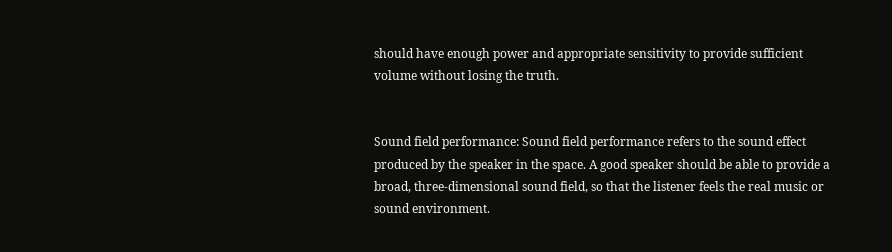should have enough power and appropriate sensitivity to provide sufficient volume without losing the truth.


Sound field performance: Sound field performance refers to the sound effect produced by the speaker in the space. A good speaker should be able to provide a broad, three-dimensional sound field, so that the listener feels the real music or sound environment.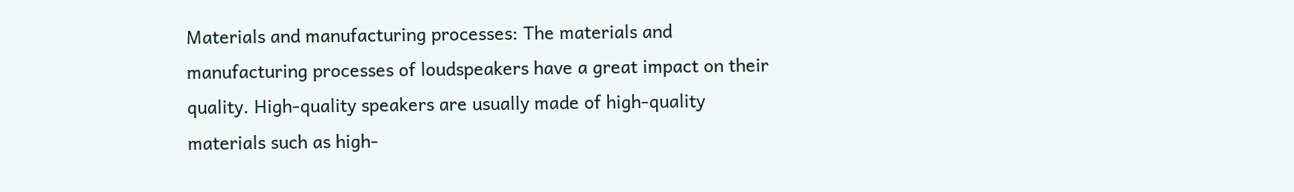Materials and manufacturing processes: The materials and manufacturing processes of loudspeakers have a great impact on their quality. High-quality speakers are usually made of high-quality materials such as high-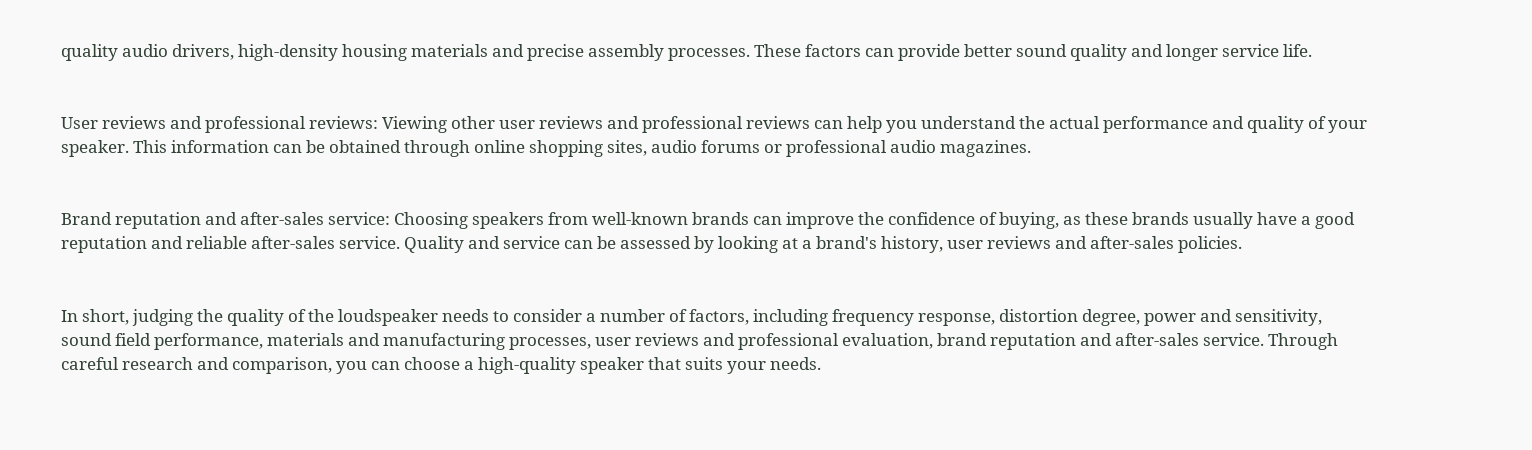quality audio drivers, high-density housing materials and precise assembly processes. These factors can provide better sound quality and longer service life.


User reviews and professional reviews: Viewing other user reviews and professional reviews can help you understand the actual performance and quality of your speaker. This information can be obtained through online shopping sites, audio forums or professional audio magazines.


Brand reputation and after-sales service: Choosing speakers from well-known brands can improve the confidence of buying, as these brands usually have a good reputation and reliable after-sales service. Quality and service can be assessed by looking at a brand's history, user reviews and after-sales policies.


In short, judging the quality of the loudspeaker needs to consider a number of factors, including frequency response, distortion degree, power and sensitivity, sound field performance, materials and manufacturing processes, user reviews and professional evaluation, brand reputation and after-sales service. Through careful research and comparison, you can choose a high-quality speaker that suits your needs.